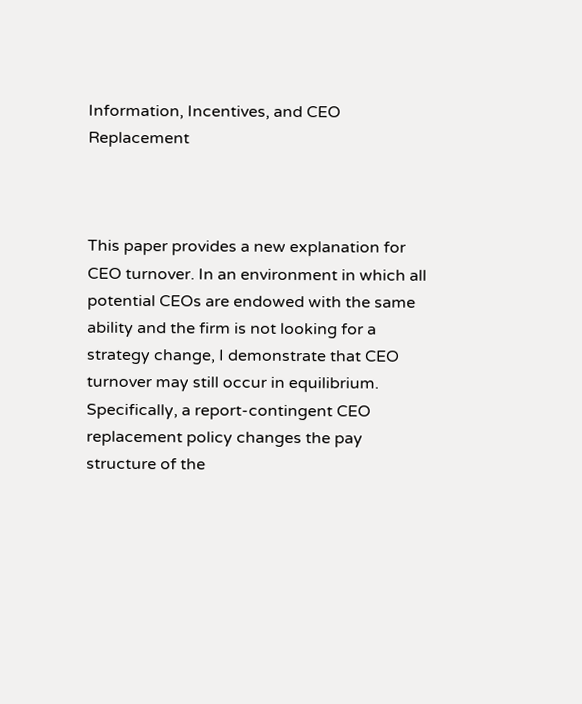Information, Incentives, and CEO Replacement



This paper provides a new explanation for CEO turnover. In an environment in which all potential CEOs are endowed with the same ability and the firm is not looking for a strategy change, I demonstrate that CEO turnover may still occur in equilibrium. Specifically, a report-contingent CEO replacement policy changes the pay structure of the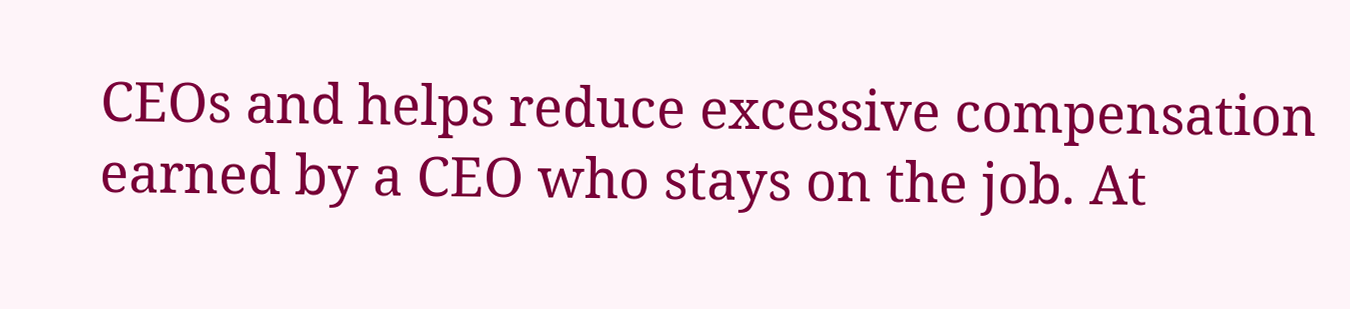CEOs and helps reduce excessive compensation earned by a CEO who stays on the job. At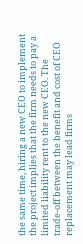the same time, hiring a new CEO to implement the project implies that the firm needs to pay a limited liability rent to the new CEO. The trade-off between the benefit and cost of CEO replacement may lead firms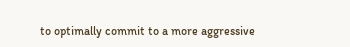to optimally commit to a more aggressive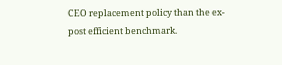CEO replacement policy than the ex-post efficient benchmark.